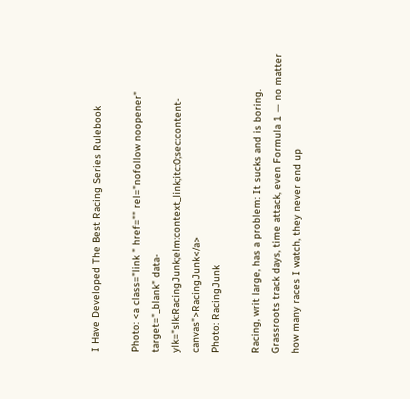I Have Developed The Best Racing Series Rulebook

Photo: <a class="link " href="" rel="nofollow noopener" target="_blank" data-ylk="slk:RacingJunk;elm:context_link;itc:0;sec:content-canvas">RacingJunk</a>
Photo: RacingJunk

Racing, writ large, has a problem: It sucks and is boring. Grassroots track days, time attack, even Formula 1 — no matter how many races I watch, they never end up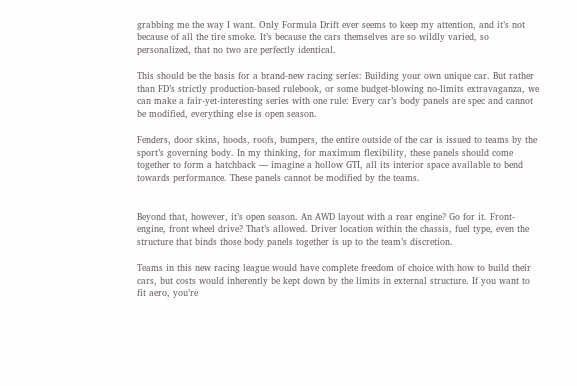grabbing me the way I want. Only Formula Drift ever seems to keep my attention, and it’s not because of all the tire smoke. It’s because the cars themselves are so wildly varied, so personalized, that no two are perfectly identical.

This should be the basis for a brand-new racing series: Building your own unique car. But rather than FD’s strictly production-based rulebook, or some budget-blowing no-limits extravaganza, we can make a fair-yet-interesting series with one rule: Every car’s body panels are spec and cannot be modified, everything else is open season.

Fenders, door skins, hoods, roofs, bumpers, the entire outside of the car is issued to teams by the sport’s governing body. In my thinking, for maximum flexibility, these panels should come together to form a hatchback — imagine a hollow GTI, all its interior space available to bend towards performance. These panels cannot be modified by the teams.


Beyond that, however, it’s open season. An AWD layout with a rear engine? Go for it. Front-engine, front wheel drive? That’s allowed. Driver location within the chassis, fuel type, even the structure that binds those body panels together is up to the team’s discretion.

Teams in this new racing league would have complete freedom of choice with how to build their cars, but costs would inherently be kept down by the limits in external structure. If you want to fit aero, you’re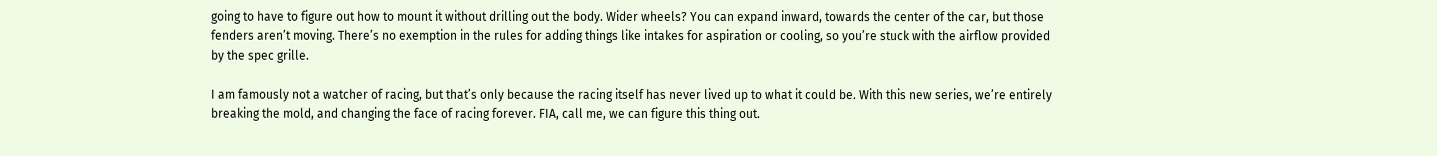going to have to figure out how to mount it without drilling out the body. Wider wheels? You can expand inward, towards the center of the car, but those fenders aren’t moving. There’s no exemption in the rules for adding things like intakes for aspiration or cooling, so you’re stuck with the airflow provided by the spec grille.

I am famously not a watcher of racing, but that’s only because the racing itself has never lived up to what it could be. With this new series, we’re entirely breaking the mold, and changing the face of racing forever. FIA, call me, we can figure this thing out.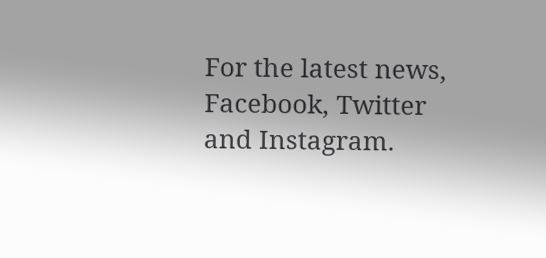For the latest news, Facebook, Twitter and Instagram.